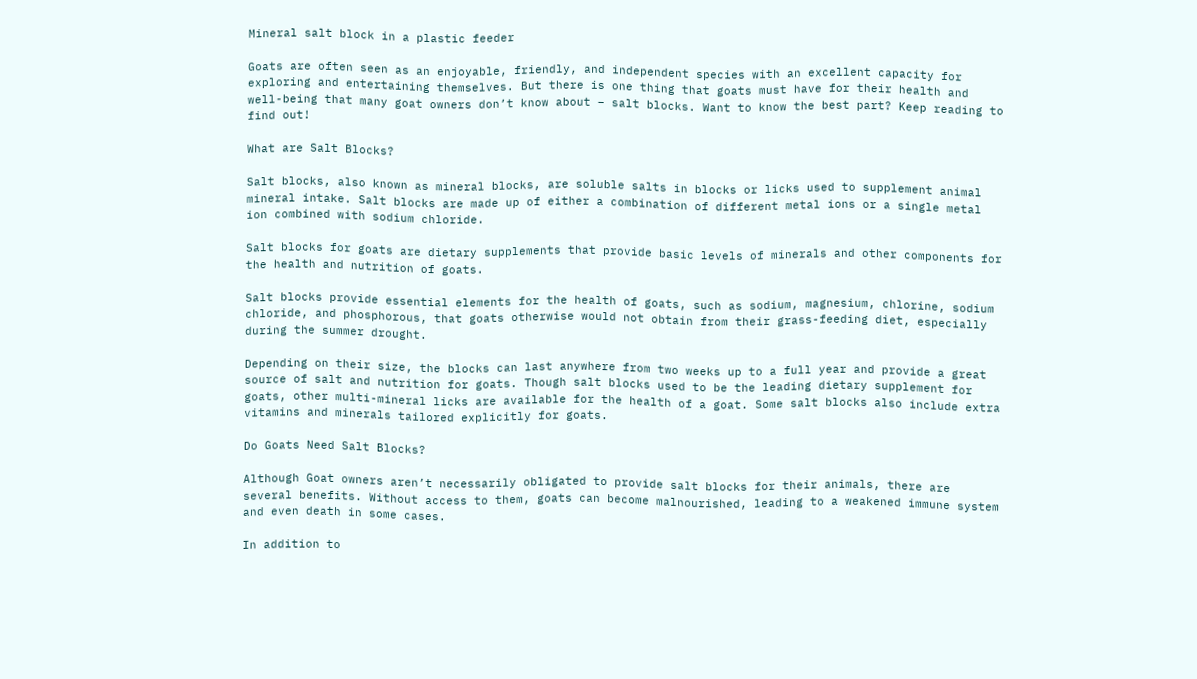Mineral salt block in a plastic feeder

Goats are often seen as an enjoyable, friendly, and independent species with an excellent capacity for exploring and entertaining themselves. But there is one thing that goats must have for their health and well-being that many goat owners don’t know about – salt blocks. Want to know the best part? Keep reading to find out!

What are Salt Blocks?

Salt blocks, also known as mineral blocks, are soluble salts in blocks or licks used to supplement animal mineral intake. Salt blocks are made up of either a combination of different metal ions or a single metal ion combined with sodium chloride.

Salt blocks for goats are dietary supplements that provide basic levels of minerals and other components for the health and nutrition of goats.

Salt blocks provide essential elements for the health of goats, such as sodium, magnesium, chlorine, sodium chloride, and phosphorous, that goats otherwise would not obtain from their grass-feeding diet, especially during the summer drought.

Depending on their size, the blocks can last anywhere from two weeks up to a full year and provide a great source of salt and nutrition for goats. Though salt blocks used to be the leading dietary supplement for goats, other multi-mineral licks are available for the health of a goat. Some salt blocks also include extra vitamins and minerals tailored explicitly for goats.

Do Goats Need Salt Blocks?

Although Goat owners aren’t necessarily obligated to provide salt blocks for their animals, there are several benefits. Without access to them, goats can become malnourished, leading to a weakened immune system and even death in some cases.

In addition to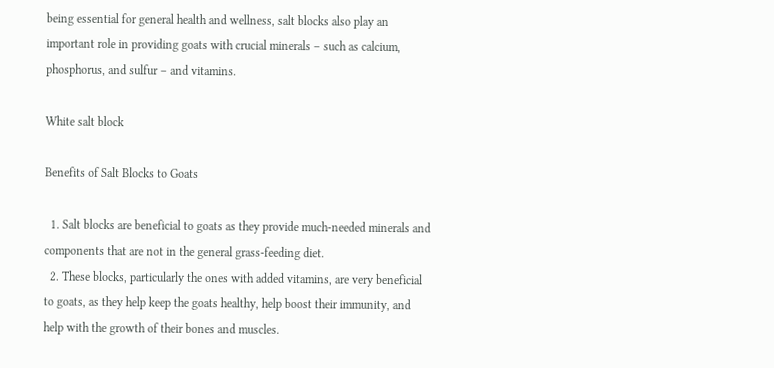being essential for general health and wellness, salt blocks also play an important role in providing goats with crucial minerals – such as calcium, phosphorus, and sulfur – and vitamins.

White salt block

Benefits of Salt Blocks to Goats

  1. Salt blocks are beneficial to goats as they provide much-needed minerals and components that are not in the general grass-feeding diet.
  2. These blocks, particularly the ones with added vitamins, are very beneficial to goats, as they help keep the goats healthy, help boost their immunity, and help with the growth of their bones and muscles.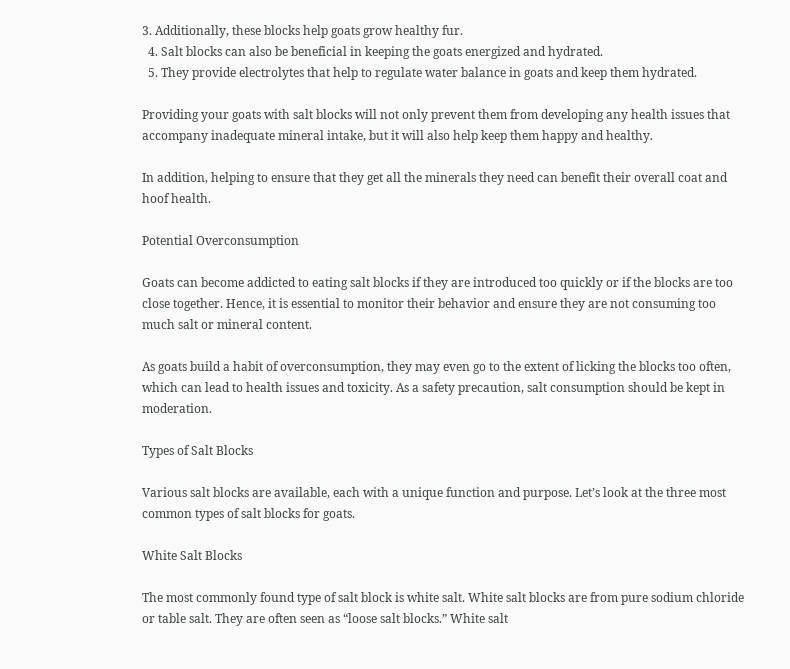3. Additionally, these blocks help goats grow healthy fur.
  4. Salt blocks can also be beneficial in keeping the goats energized and hydrated.
  5. They provide electrolytes that help to regulate water balance in goats and keep them hydrated.

Providing your goats with salt blocks will not only prevent them from developing any health issues that accompany inadequate mineral intake, but it will also help keep them happy and healthy.

In addition, helping to ensure that they get all the minerals they need can benefit their overall coat and hoof health.

Potential Overconsumption

Goats can become addicted to eating salt blocks if they are introduced too quickly or if the blocks are too close together. Hence, it is essential to monitor their behavior and ensure they are not consuming too much salt or mineral content.

As goats build a habit of overconsumption, they may even go to the extent of licking the blocks too often, which can lead to health issues and toxicity. As a safety precaution, salt consumption should be kept in moderation.

Types of Salt Blocks

Various salt blocks are available, each with a unique function and purpose. Let’s look at the three most common types of salt blocks for goats.

White Salt Blocks

The most commonly found type of salt block is white salt. White salt blocks are from pure sodium chloride or table salt. They are often seen as “loose salt blocks.” White salt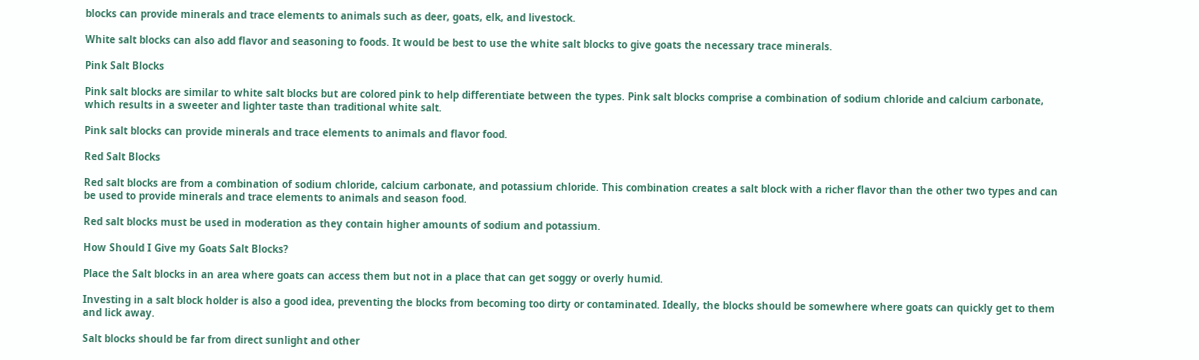blocks can provide minerals and trace elements to animals such as deer, goats, elk, and livestock.

White salt blocks can also add flavor and seasoning to foods. It would be best to use the white salt blocks to give goats the necessary trace minerals.

Pink Salt Blocks

Pink salt blocks are similar to white salt blocks but are colored pink to help differentiate between the types. Pink salt blocks comprise a combination of sodium chloride and calcium carbonate, which results in a sweeter and lighter taste than traditional white salt.

Pink salt blocks can provide minerals and trace elements to animals and flavor food.

Red Salt Blocks

Red salt blocks are from a combination of sodium chloride, calcium carbonate, and potassium chloride. This combination creates a salt block with a richer flavor than the other two types and can be used to provide minerals and trace elements to animals and season food.

Red salt blocks must be used in moderation as they contain higher amounts of sodium and potassium.

How Should I Give my Goats Salt Blocks?

Place the Salt blocks in an area where goats can access them but not in a place that can get soggy or overly humid.

Investing in a salt block holder is also a good idea, preventing the blocks from becoming too dirty or contaminated. Ideally, the blocks should be somewhere where goats can quickly get to them and lick away.

Salt blocks should be far from direct sunlight and other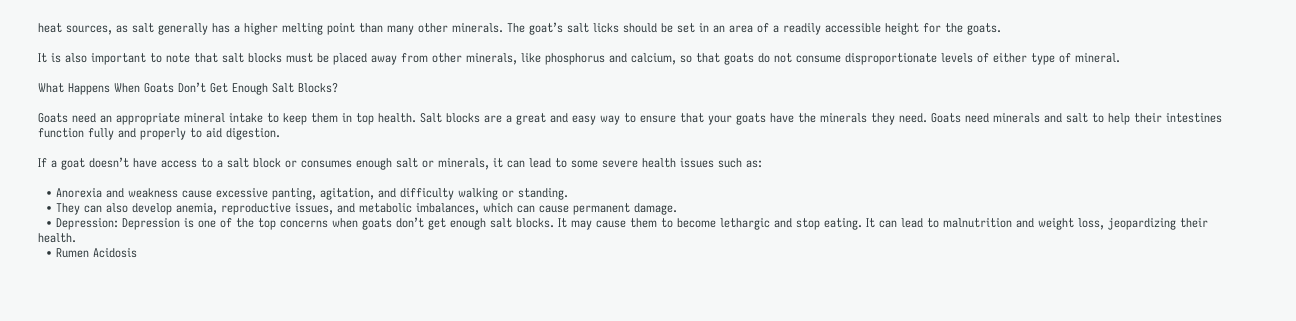heat sources, as salt generally has a higher melting point than many other minerals. The goat’s salt licks should be set in an area of a readily accessible height for the goats.

It is also important to note that salt blocks must be placed away from other minerals, like phosphorus and calcium, so that goats do not consume disproportionate levels of either type of mineral.

What Happens When Goats Don’t Get Enough Salt Blocks?

Goats need an appropriate mineral intake to keep them in top health. Salt blocks are a great and easy way to ensure that your goats have the minerals they need. Goats need minerals and salt to help their intestines function fully and properly to aid digestion.

If a goat doesn’t have access to a salt block or consumes enough salt or minerals, it can lead to some severe health issues such as:

  • Anorexia and weakness cause excessive panting, agitation, and difficulty walking or standing.
  • They can also develop anemia, reproductive issues, and metabolic imbalances, which can cause permanent damage.
  • Depression: Depression is one of the top concerns when goats don’t get enough salt blocks. It may cause them to become lethargic and stop eating. It can lead to malnutrition and weight loss, jeopardizing their health.
  • Rumen Acidosis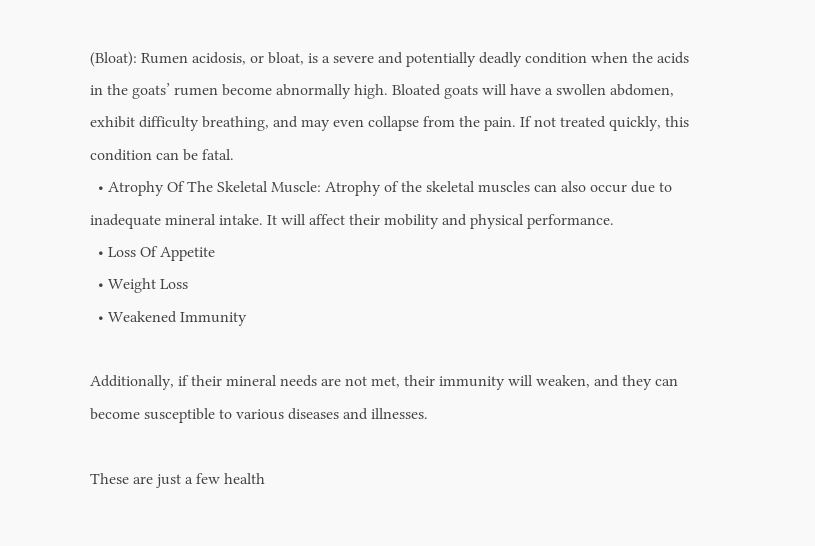(Bloat): Rumen acidosis, or bloat, is a severe and potentially deadly condition when the acids in the goats’ rumen become abnormally high. Bloated goats will have a swollen abdomen, exhibit difficulty breathing, and may even collapse from the pain. If not treated quickly, this condition can be fatal.
  • Atrophy Of The Skeletal Muscle: Atrophy of the skeletal muscles can also occur due to inadequate mineral intake. It will affect their mobility and physical performance.
  • Loss Of Appetite
  • Weight Loss
  • Weakened Immunity

Additionally, if their mineral needs are not met, their immunity will weaken, and they can become susceptible to various diseases and illnesses.

These are just a few health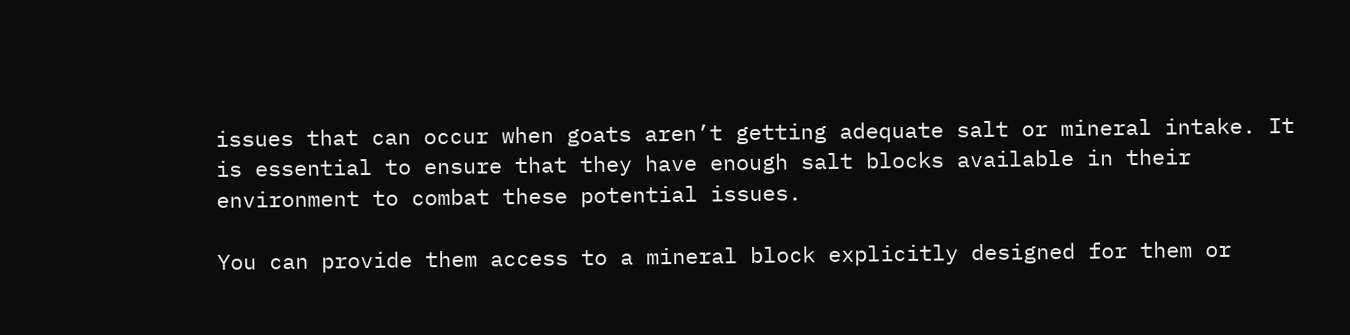issues that can occur when goats aren’t getting adequate salt or mineral intake. It is essential to ensure that they have enough salt blocks available in their environment to combat these potential issues.

You can provide them access to a mineral block explicitly designed for them or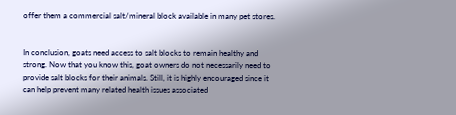offer them a commercial salt/mineral block available in many pet stores.


In conclusion, goats need access to salt blocks to remain healthy and strong. Now that you know this, goat owners do not necessarily need to provide salt blocks for their animals. Still, it is highly encouraged since it can help prevent many related health issues associated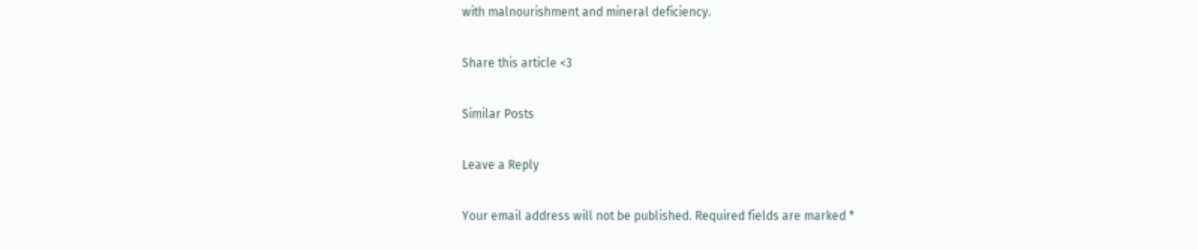with malnourishment and mineral deficiency.

Share this article <3

Similar Posts

Leave a Reply

Your email address will not be published. Required fields are marked *